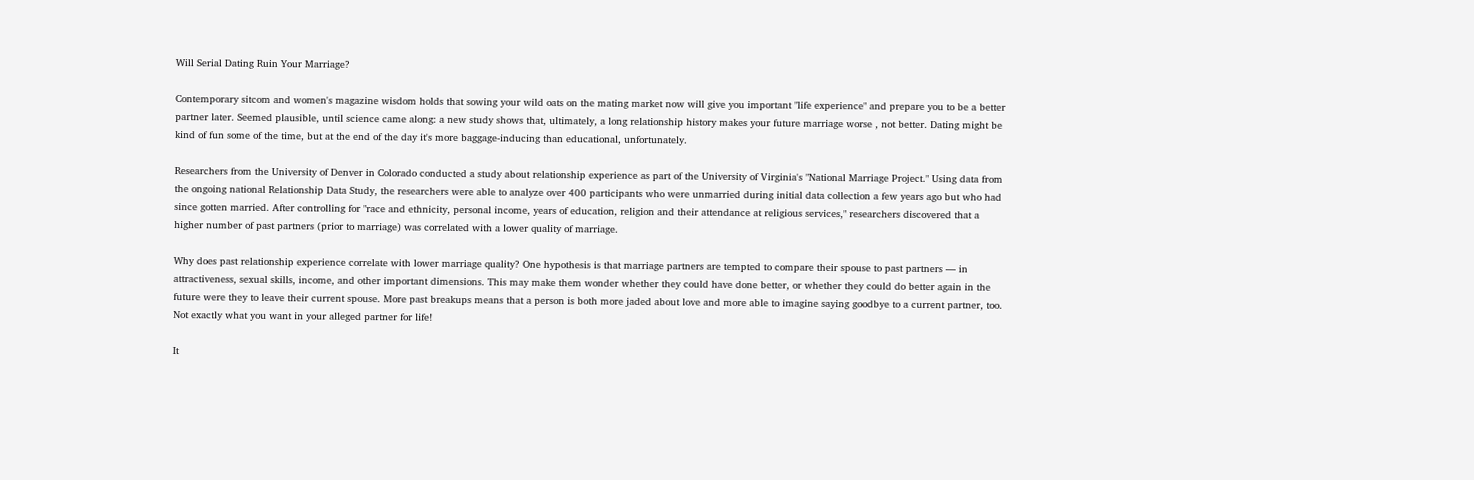Will Serial Dating Ruin Your Marriage?

Contemporary sitcom and women's magazine wisdom holds that sowing your wild oats on the mating market now will give you important "life experience" and prepare you to be a better partner later. Seemed plausible, until science came along: a new study shows that, ultimately, a long relationship history makes your future marriage worse , not better. Dating might be kind of fun some of the time, but at the end of the day it's more baggage-inducing than educational, unfortunately.

Researchers from the University of Denver in Colorado conducted a study about relationship experience as part of the University of Virginia's "National Marriage Project." Using data from the ongoing national Relationship Data Study, the researchers were able to analyze over 400 participants who were unmarried during initial data collection a few years ago but who had since gotten married. After controlling for "race and ethnicity, personal income, years of education, religion and their attendance at religious services," researchers discovered that a higher number of past partners (prior to marriage) was correlated with a lower quality of marriage.

Why does past relationship experience correlate with lower marriage quality? One hypothesis is that marriage partners are tempted to compare their spouse to past partners — in attractiveness, sexual skills, income, and other important dimensions. This may make them wonder whether they could have done better, or whether they could do better again in the future were they to leave their current spouse. More past breakups means that a person is both more jaded about love and more able to imagine saying goodbye to a current partner, too. Not exactly what you want in your alleged partner for life!

It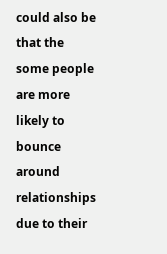could also be that the some people are more likely to bounce around relationships due to their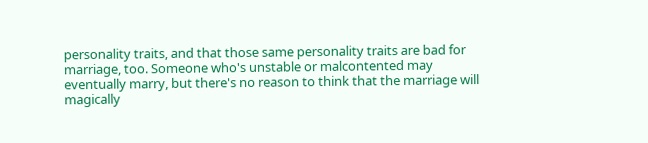personality traits, and that those same personality traits are bad for marriage, too. Someone who's unstable or malcontented may eventually marry, but there's no reason to think that the marriage will magically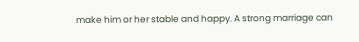make him or her stable and happy. A strong marriage can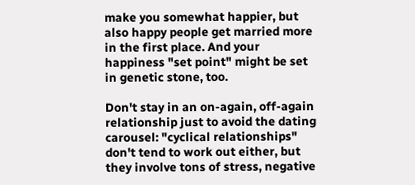make you somewhat happier, but also happy people get married more in the first place. And your happiness "set point" might be set in genetic stone, too.

Don't stay in an on-again, off-again relationship just to avoid the dating carousel: "cyclical relationships" don't tend to work out either, but they involve tons of stress, negative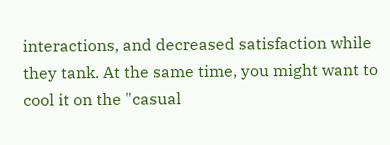interactions, and decreased satisfaction while they tank. At the same time, you might want to cool it on the "casual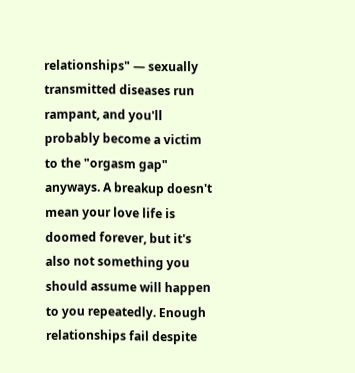relationships" — sexually transmitted diseases run rampant, and you'll probably become a victim to the "orgasm gap" anyways. A breakup doesn't mean your love life is doomed forever, but it's also not something you should assume will happen to you repeatedly. Enough relationships fail despite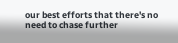our best efforts that there's no need to chase further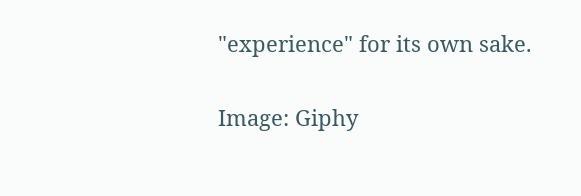"experience" for its own sake.

Image: Giphy